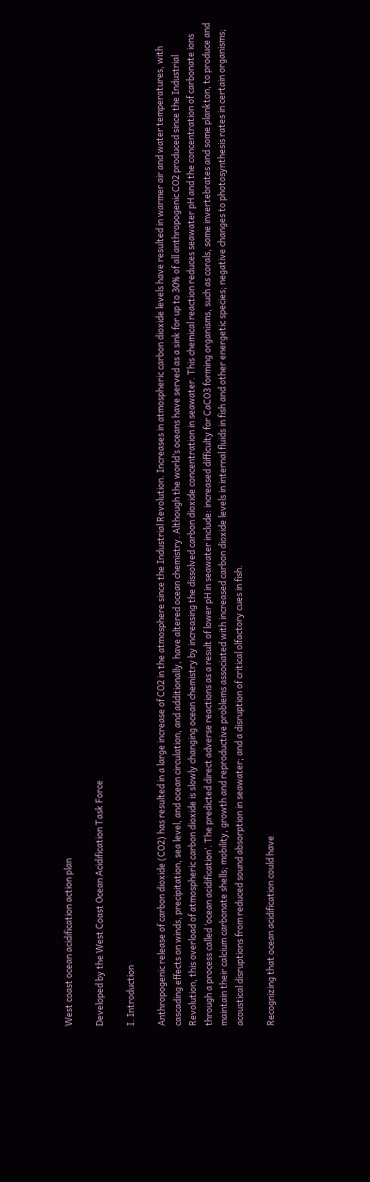West coast ocean acidification action plan

Developed by the West Coast Ocean Acidification Task Force

I. Introduction

Anthropogenic release of carbon dioxide (CO2) has resulted in a large increase of CO2 in the atmosphere since the Industrial Revolution. Increases in atmospheric carbon dioxide levels have resulted in warmer air and water temperatures, with cascading effects on winds, precipitation, sea level, and ocean circulation, and additionally, have altered ocean chemistry. Although the world’s oceans have served as a sink for up to 30% of all anthropogenic CO2 produced since the Industrial Revolution, this overload of atmospheric carbon dioxide is slowly changing ocean chemistry by increasing the dissolved carbon dioxide concentration in seawater. This chemical reaction reduces seawater pH and the concentration of carbonate ions through a process called ‘ocean acidification’. The predicted direct adverse reactions as a result of lower pH in seawater include: increased difficulty for CaCO3 forming organisms, such as corals, some invertebrates and some plankton, to produce and maintain their calcium carbonate shells; mobility, growth and reproductive problems associated with increased carbon dioxide levels in internal fluids in fish and other energetic species; negative changes to photosynthesis rates in certain organisms; acoustical disruptions from reduced sound absorption in seawater; and a disruption of critical olfactory cues in fish.

Recognizing that ocean acidification could have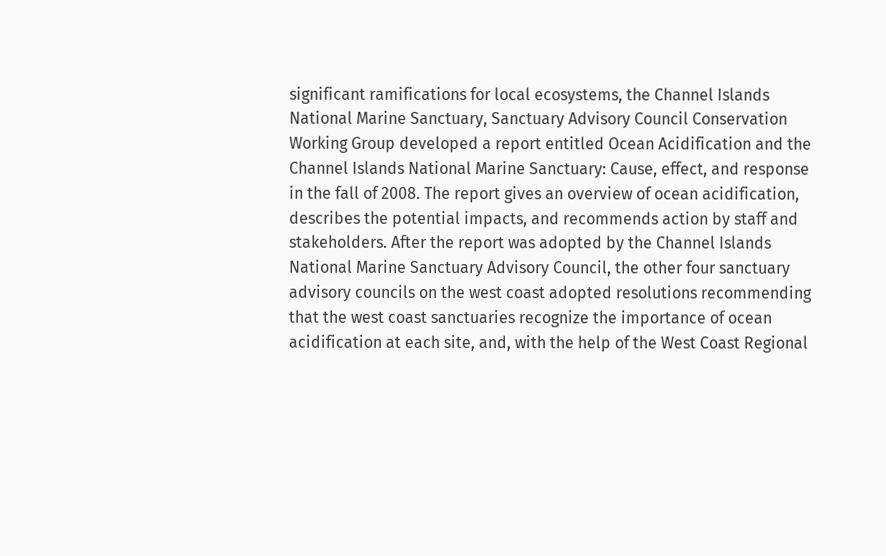significant ramifications for local ecosystems, the Channel Islands National Marine Sanctuary, Sanctuary Advisory Council Conservation Working Group developed a report entitled Ocean Acidification and the Channel Islands National Marine Sanctuary: Cause, effect, and response in the fall of 2008. The report gives an overview of ocean acidification, describes the potential impacts, and recommends action by staff and stakeholders. After the report was adopted by the Channel Islands National Marine Sanctuary Advisory Council, the other four sanctuary advisory councils on the west coast adopted resolutions recommending that the west coast sanctuaries recognize the importance of ocean acidification at each site, and, with the help of the West Coast Regional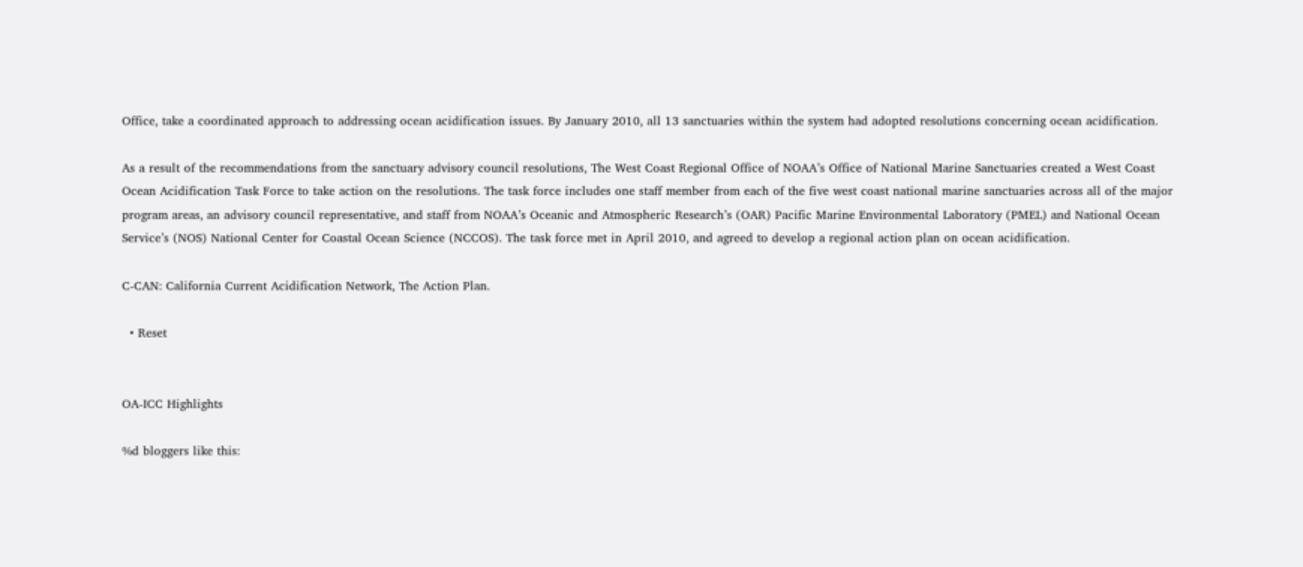Office, take a coordinated approach to addressing ocean acidification issues. By January 2010, all 13 sanctuaries within the system had adopted resolutions concerning ocean acidification.

As a result of the recommendations from the sanctuary advisory council resolutions, The West Coast Regional Office of NOAA’s Office of National Marine Sanctuaries created a West Coast Ocean Acidification Task Force to take action on the resolutions. The task force includes one staff member from each of the five west coast national marine sanctuaries across all of the major program areas, an advisory council representative, and staff from NOAA’s Oceanic and Atmospheric Research’s (OAR) Pacific Marine Environmental Laboratory (PMEL) and National Ocean Service’s (NOS) National Center for Coastal Ocean Science (NCCOS). The task force met in April 2010, and agreed to develop a regional action plan on ocean acidification.

C-CAN: California Current Acidification Network, The Action Plan.

  • Reset


OA-ICC Highlights

%d bloggers like this: